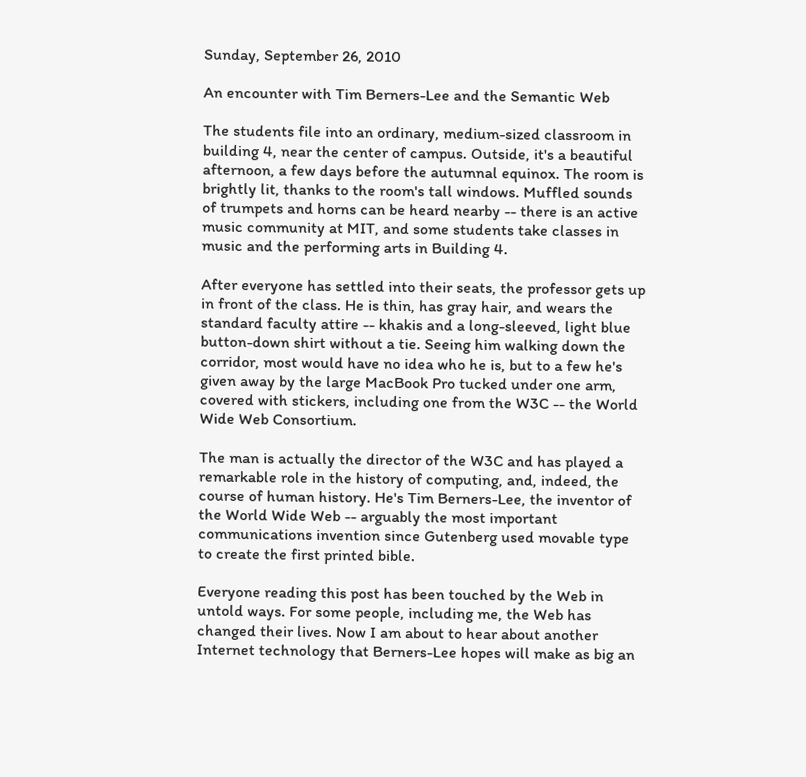Sunday, September 26, 2010

An encounter with Tim Berners-Lee and the Semantic Web

The students file into an ordinary, medium-sized classroom in building 4, near the center of campus. Outside, it's a beautiful afternoon, a few days before the autumnal equinox. The room is brightly lit, thanks to the room's tall windows. Muffled sounds of trumpets and horns can be heard nearby -- there is an active music community at MIT, and some students take classes in music and the performing arts in Building 4.

After everyone has settled into their seats, the professor gets up in front of the class. He is thin, has gray hair, and wears the standard faculty attire -- khakis and a long-sleeved, light blue button-down shirt without a tie. Seeing him walking down the corridor, most would have no idea who he is, but to a few he's given away by the large MacBook Pro tucked under one arm, covered with stickers, including one from the W3C -- the World Wide Web Consortium.

The man is actually the director of the W3C and has played a remarkable role in the history of computing, and, indeed, the course of human history. He's Tim Berners-Lee, the inventor of the World Wide Web -- arguably the most important communications invention since Gutenberg used movable type to create the first printed bible.

Everyone reading this post has been touched by the Web in untold ways. For some people, including me, the Web has changed their lives. Now I am about to hear about another Internet technology that Berners-Lee hopes will make as big an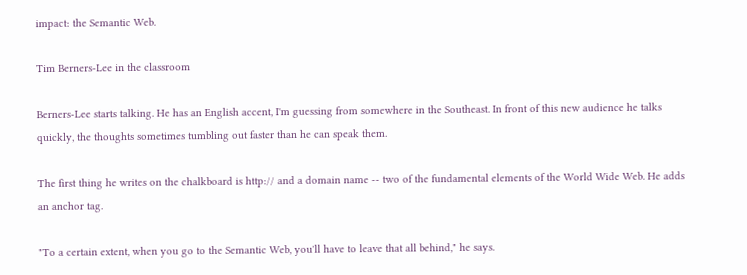impact: the Semantic Web.

Tim Berners-Lee in the classroom

Berners-Lee starts talking. He has an English accent, I'm guessing from somewhere in the Southeast. In front of this new audience he talks quickly, the thoughts sometimes tumbling out faster than he can speak them.

The first thing he writes on the chalkboard is http:// and a domain name -- two of the fundamental elements of the World Wide Web. He adds an anchor tag.

"To a certain extent, when you go to the Semantic Web, you'll have to leave that all behind," he says.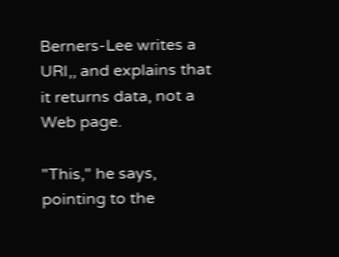Berners-Lee writes a URI,, and explains that it returns data, not a Web page.

"This," he says, pointing to the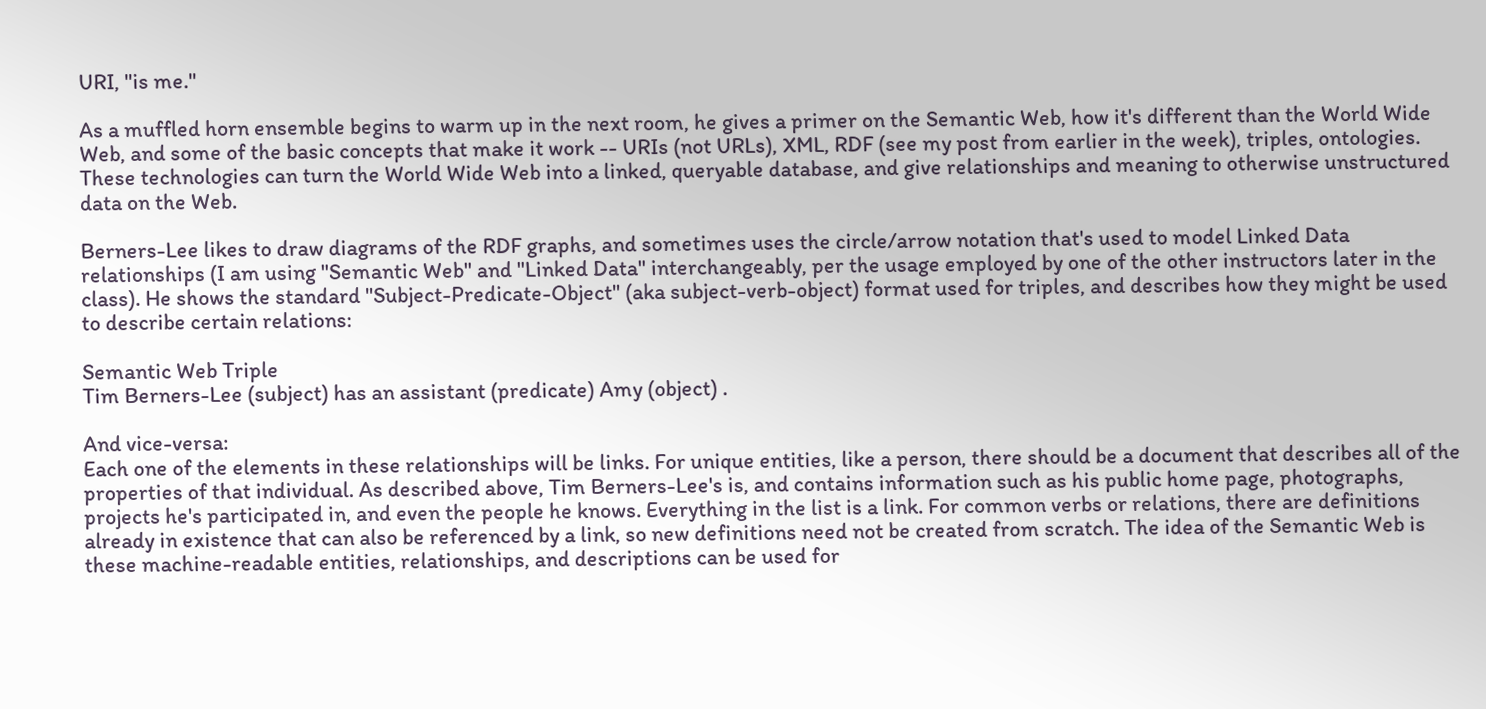URI, "is me."

As a muffled horn ensemble begins to warm up in the next room, he gives a primer on the Semantic Web, how it's different than the World Wide Web, and some of the basic concepts that make it work -- URIs (not URLs), XML, RDF (see my post from earlier in the week), triples, ontologies. These technologies can turn the World Wide Web into a linked, queryable database, and give relationships and meaning to otherwise unstructured data on the Web.

Berners-Lee likes to draw diagrams of the RDF graphs, and sometimes uses the circle/arrow notation that's used to model Linked Data relationships (I am using "Semantic Web" and "Linked Data" interchangeably, per the usage employed by one of the other instructors later in the class). He shows the standard "Subject-Predicate-Object" (aka subject-verb-object) format used for triples, and describes how they might be used to describe certain relations:

Semantic Web Triple
Tim Berners-Lee (subject) has an assistant (predicate) Amy (object) .

And vice-versa:
Each one of the elements in these relationships will be links. For unique entities, like a person, there should be a document that describes all of the properties of that individual. As described above, Tim Berners-Lee's is, and contains information such as his public home page, photographs, projects he's participated in, and even the people he knows. Everything in the list is a link. For common verbs or relations, there are definitions already in existence that can also be referenced by a link, so new definitions need not be created from scratch. The idea of the Semantic Web is these machine-readable entities, relationships, and descriptions can be used for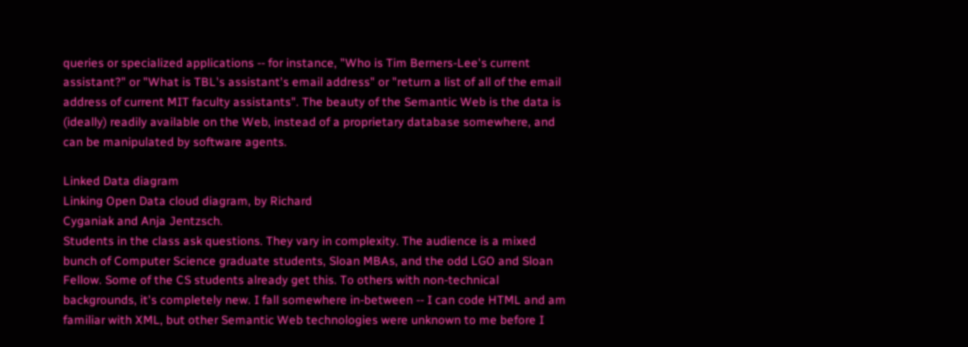queries or specialized applications -- for instance, "Who is Tim Berners-Lee's current assistant?" or "What is TBL's assistant's email address" or "return a list of all of the email address of current MIT faculty assistants". The beauty of the Semantic Web is the data is (ideally) readily available on the Web, instead of a proprietary database somewhere, and can be manipulated by software agents.

Linked Data diagram
Linking Open Data cloud diagram, by Richard
Cyganiak and Anja Jentzsch.
Students in the class ask questions. They vary in complexity. The audience is a mixed bunch of Computer Science graduate students, Sloan MBAs, and the odd LGO and Sloan Fellow. Some of the CS students already get this. To others with non-technical backgrounds, it's completely new. I fall somewhere in-between -- I can code HTML and am familiar with XML, but other Semantic Web technologies were unknown to me before I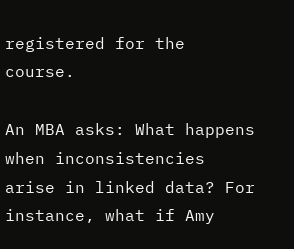registered for the course.

An MBA asks: What happens when inconsistencies arise in linked data? For instance, what if Amy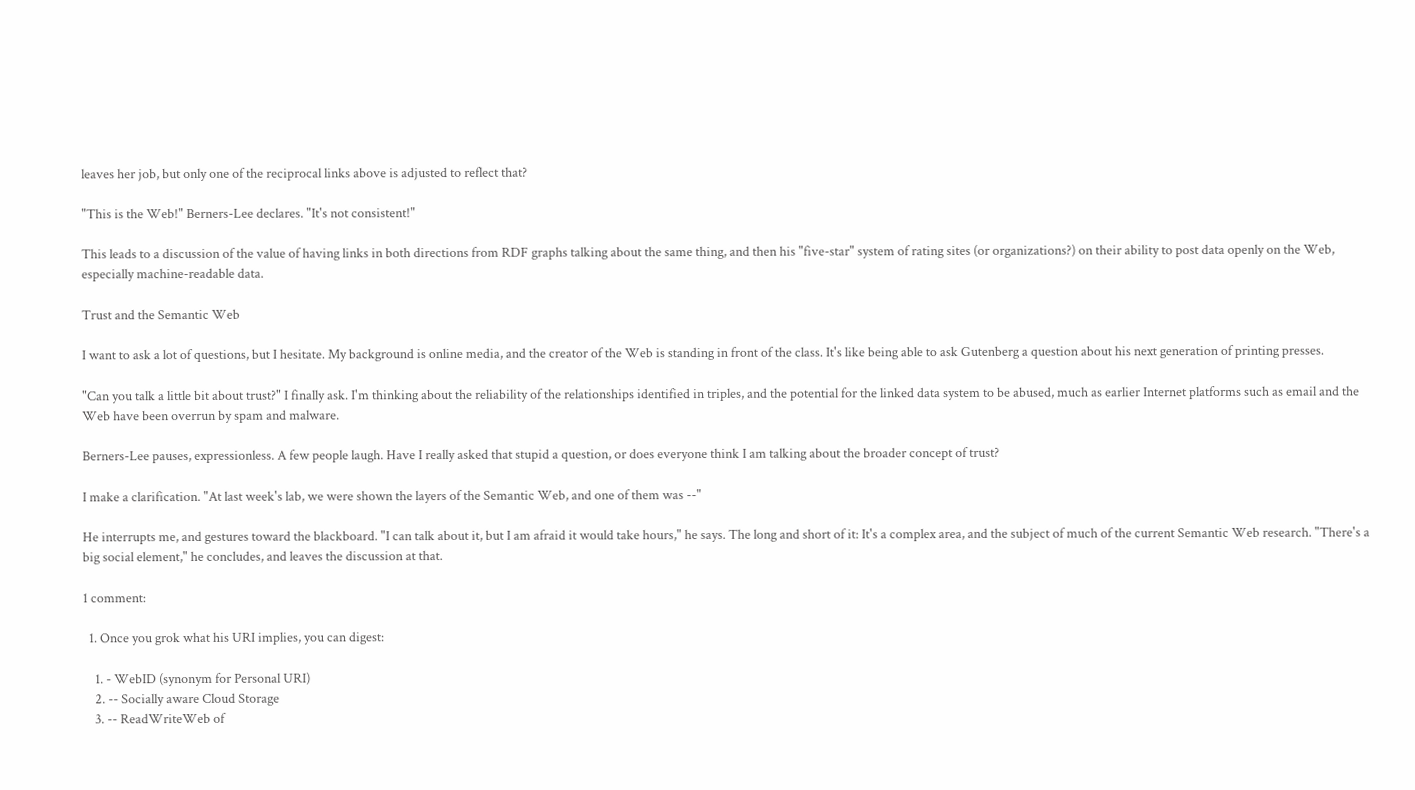leaves her job, but only one of the reciprocal links above is adjusted to reflect that?

"This is the Web!" Berners-Lee declares. "It's not consistent!"

This leads to a discussion of the value of having links in both directions from RDF graphs talking about the same thing, and then his "five-star" system of rating sites (or organizations?) on their ability to post data openly on the Web, especially machine-readable data.

Trust and the Semantic Web

I want to ask a lot of questions, but I hesitate. My background is online media, and the creator of the Web is standing in front of the class. It's like being able to ask Gutenberg a question about his next generation of printing presses.

"Can you talk a little bit about trust?" I finally ask. I'm thinking about the reliability of the relationships identified in triples, and the potential for the linked data system to be abused, much as earlier Internet platforms such as email and the Web have been overrun by spam and malware.

Berners-Lee pauses, expressionless. A few people laugh. Have I really asked that stupid a question, or does everyone think I am talking about the broader concept of trust?

I make a clarification. "At last week's lab, we were shown the layers of the Semantic Web, and one of them was --"

He interrupts me, and gestures toward the blackboard. "I can talk about it, but I am afraid it would take hours," he says. The long and short of it: It's a complex area, and the subject of much of the current Semantic Web research. "There's a big social element," he concludes, and leaves the discussion at that.

1 comment:

  1. Once you grok what his URI implies, you can digest:

    1. - WebID (synonym for Personal URI)
    2. -- Socially aware Cloud Storage
    3. -- ReadWriteWeb of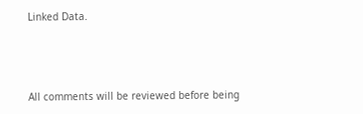Linked Data.



All comments will be reviewed before being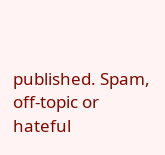published. Spam, off-topic or hateful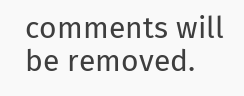comments will be removed.